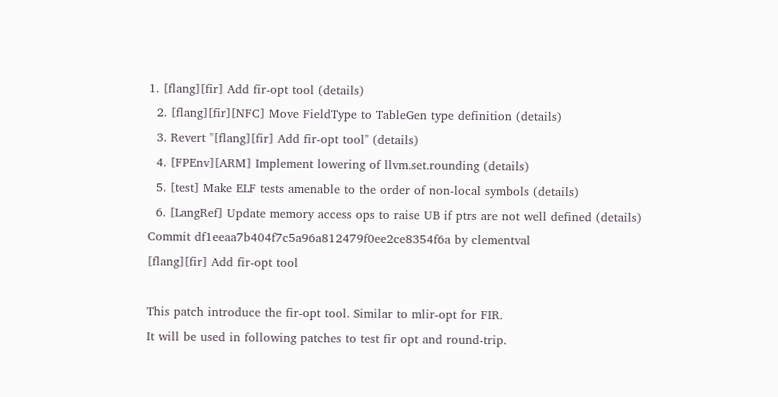1. [flang][fir] Add fir-opt tool (details)
  2. [flang][fir][NFC] Move FieldType to TableGen type definition (details)
  3. Revert "[flang][fir] Add fir-opt tool" (details)
  4. [FPEnv][ARM] Implement lowering of llvm.set.rounding (details)
  5. [test] Make ELF tests amenable to the order of non-local symbols (details)
  6. [LangRef] Update memory access ops to raise UB if ptrs are not well defined (details)
Commit df1eeaa7b404f7c5a96a812479f0ee2ce8354f6a by clementval
[flang][fir] Add fir-opt tool

This patch introduce the fir-opt tool. Similar to mlir-opt for FIR.
It will be used in following patches to test fir opt and round-trip.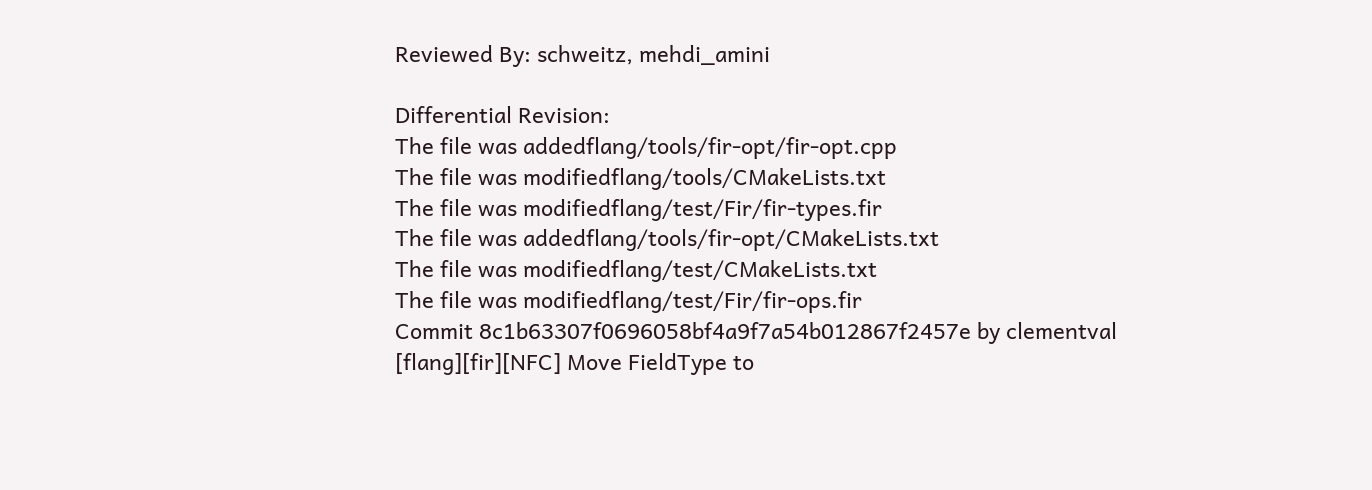Reviewed By: schweitz, mehdi_amini

Differential Revision:
The file was addedflang/tools/fir-opt/fir-opt.cpp
The file was modifiedflang/tools/CMakeLists.txt
The file was modifiedflang/test/Fir/fir-types.fir
The file was addedflang/tools/fir-opt/CMakeLists.txt
The file was modifiedflang/test/CMakeLists.txt
The file was modifiedflang/test/Fir/fir-ops.fir
Commit 8c1b63307f0696058bf4a9f7a54b012867f2457e by clementval
[flang][fir][NFC] Move FieldType to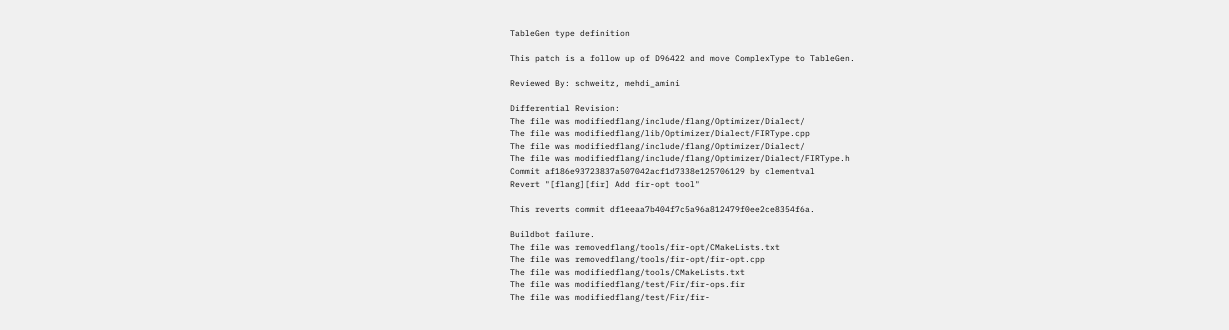TableGen type definition

This patch is a follow up of D96422 and move ComplexType to TableGen.

Reviewed By: schweitz, mehdi_amini

Differential Revision:
The file was modifiedflang/include/flang/Optimizer/Dialect/
The file was modifiedflang/lib/Optimizer/Dialect/FIRType.cpp
The file was modifiedflang/include/flang/Optimizer/Dialect/
The file was modifiedflang/include/flang/Optimizer/Dialect/FIRType.h
Commit af186e93723837a507042acf1d7338e125706129 by clementval
Revert "[flang][fir] Add fir-opt tool"

This reverts commit df1eeaa7b404f7c5a96a812479f0ee2ce8354f6a.

Buildbot failure.
The file was removedflang/tools/fir-opt/CMakeLists.txt
The file was removedflang/tools/fir-opt/fir-opt.cpp
The file was modifiedflang/tools/CMakeLists.txt
The file was modifiedflang/test/Fir/fir-ops.fir
The file was modifiedflang/test/Fir/fir-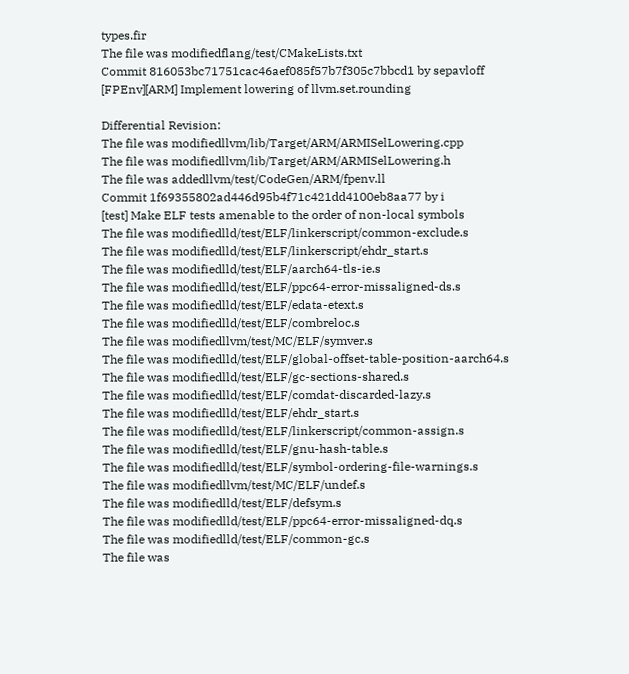types.fir
The file was modifiedflang/test/CMakeLists.txt
Commit 816053bc71751cac46aef085f57b7f305c7bbcd1 by sepavloff
[FPEnv][ARM] Implement lowering of llvm.set.rounding

Differential Revision:
The file was modifiedllvm/lib/Target/ARM/ARMISelLowering.cpp
The file was modifiedllvm/lib/Target/ARM/ARMISelLowering.h
The file was addedllvm/test/CodeGen/ARM/fpenv.ll
Commit 1f69355802ad446d95b4f71c421dd4100eb8aa77 by i
[test] Make ELF tests amenable to the order of non-local symbols
The file was modifiedlld/test/ELF/linkerscript/common-exclude.s
The file was modifiedlld/test/ELF/linkerscript/ehdr_start.s
The file was modifiedlld/test/ELF/aarch64-tls-ie.s
The file was modifiedlld/test/ELF/ppc64-error-missaligned-ds.s
The file was modifiedlld/test/ELF/edata-etext.s
The file was modifiedlld/test/ELF/combreloc.s
The file was modifiedllvm/test/MC/ELF/symver.s
The file was modifiedlld/test/ELF/global-offset-table-position-aarch64.s
The file was modifiedlld/test/ELF/gc-sections-shared.s
The file was modifiedlld/test/ELF/comdat-discarded-lazy.s
The file was modifiedlld/test/ELF/ehdr_start.s
The file was modifiedlld/test/ELF/linkerscript/common-assign.s
The file was modifiedlld/test/ELF/gnu-hash-table.s
The file was modifiedlld/test/ELF/symbol-ordering-file-warnings.s
The file was modifiedllvm/test/MC/ELF/undef.s
The file was modifiedlld/test/ELF/defsym.s
The file was modifiedlld/test/ELF/ppc64-error-missaligned-dq.s
The file was modifiedlld/test/ELF/common-gc.s
The file was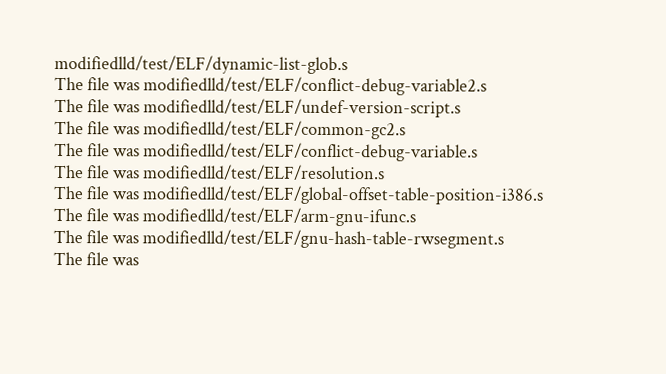modifiedlld/test/ELF/dynamic-list-glob.s
The file was modifiedlld/test/ELF/conflict-debug-variable2.s
The file was modifiedlld/test/ELF/undef-version-script.s
The file was modifiedlld/test/ELF/common-gc2.s
The file was modifiedlld/test/ELF/conflict-debug-variable.s
The file was modifiedlld/test/ELF/resolution.s
The file was modifiedlld/test/ELF/global-offset-table-position-i386.s
The file was modifiedlld/test/ELF/arm-gnu-ifunc.s
The file was modifiedlld/test/ELF/gnu-hash-table-rwsegment.s
The file was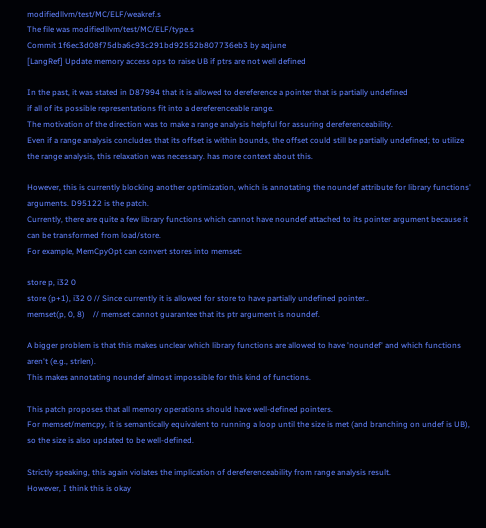modifiedllvm/test/MC/ELF/weakref.s
The file was modifiedllvm/test/MC/ELF/type.s
Commit 1f6ec3d08f75dba6c93c291bd92552b807736eb3 by aqjune
[LangRef] Update memory access ops to raise UB if ptrs are not well defined

In the past, it was stated in D87994 that it is allowed to dereference a pointer that is partially undefined
if all of its possible representations fit into a dereferenceable range.
The motivation of the direction was to make a range analysis helpful for assuring dereferenceability.
Even if a range analysis concludes that its offset is within bounds, the offset could still be partially undefined; to utilize the range analysis, this relaxation was necessary. has more context about this.

However, this is currently blocking another optimization, which is annotating the noundef attribute for library functions' arguments. D95122 is the patch.
Currently, there are quite a few library functions which cannot have noundef attached to its pointer argument because it can be transformed from load/store.
For example, MemCpyOpt can convert stores into memset:

store p, i32 0
store (p+1), i32 0 // Since currently it is allowed for store to have partially undefined pointer..
memset(p, 0, 8)    // memset cannot guarantee that its ptr argument is noundef.

A bigger problem is that this makes unclear which library functions are allowed to have 'noundef' and which functions aren't (e.g., strlen).
This makes annotating noundef almost impossible for this kind of functions.

This patch proposes that all memory operations should have well-defined pointers.
For memset/memcpy, it is semantically equivalent to running a loop until the size is met (and branching on undef is UB), so the size is also updated to be well-defined.

Strictly speaking, this again violates the implication of dereferenceability from range analysis result.
However, I think this is okay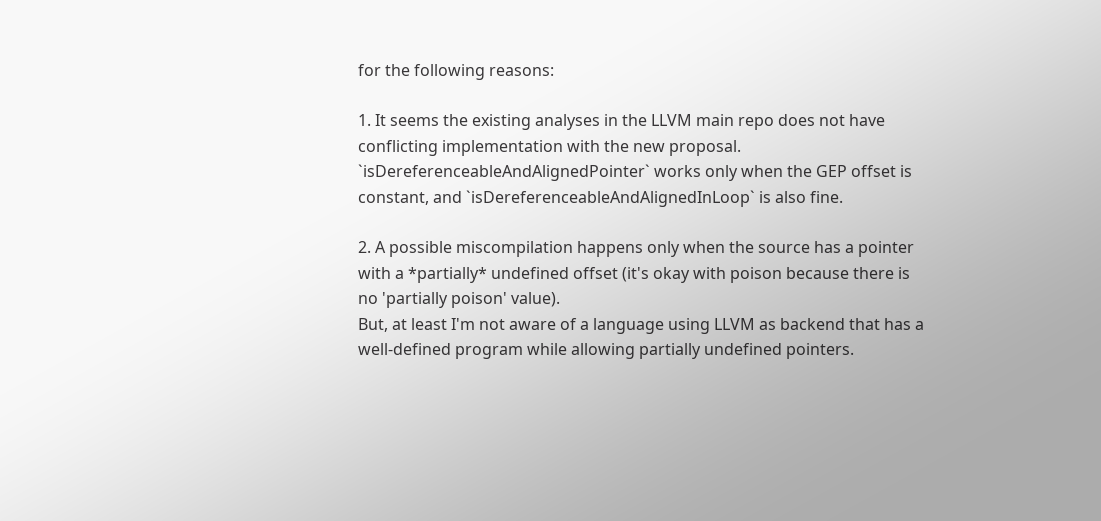for the following reasons:

1. It seems the existing analyses in the LLVM main repo does not have conflicting implementation with the new proposal.
`isDereferenceableAndAlignedPointer` works only when the GEP offset is constant, and `isDereferenceableAndAlignedInLoop` is also fine.

2. A possible miscompilation happens only when the source has a pointer with a *partially* undefined offset (it's okay with poison because there is no 'partially poison' value).
But, at least I'm not aware of a language using LLVM as backend that has a well-defined program while allowing partially undefined pointers.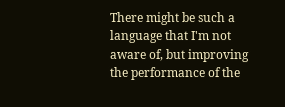There might be such a language that I'm not aware of, but improving the performance of the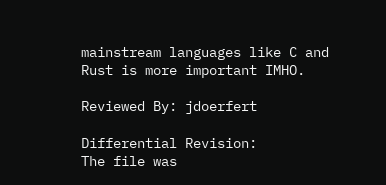mainstream languages like C and Rust is more important IMHO.

Reviewed By: jdoerfert

Differential Revision:
The file was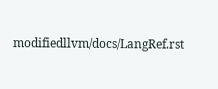modifiedllvm/docs/LangRef.rst